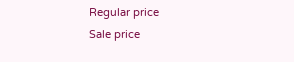Regular price
Sale price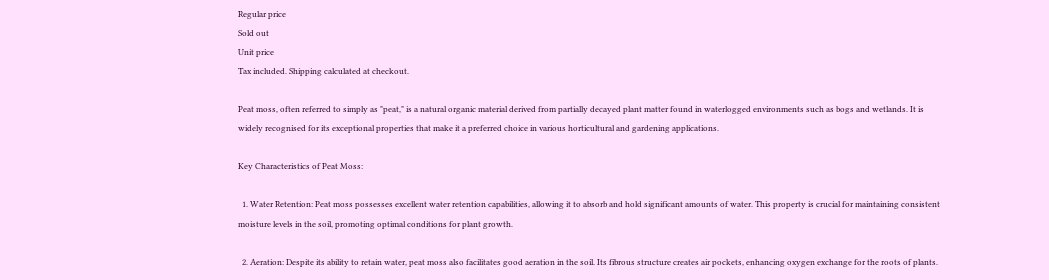Regular price
Sold out
Unit price
Tax included. Shipping calculated at checkout.

Peat moss, often referred to simply as "peat," is a natural organic material derived from partially decayed plant matter found in waterlogged environments such as bogs and wetlands. It is widely recognised for its exceptional properties that make it a preferred choice in various horticultural and gardening applications.

Key Characteristics of Peat Moss:

  1. Water Retention: Peat moss possesses excellent water retention capabilities, allowing it to absorb and hold significant amounts of water. This property is crucial for maintaining consistent moisture levels in the soil, promoting optimal conditions for plant growth.

  2. Aeration: Despite its ability to retain water, peat moss also facilitates good aeration in the soil. Its fibrous structure creates air pockets, enhancing oxygen exchange for the roots of plants.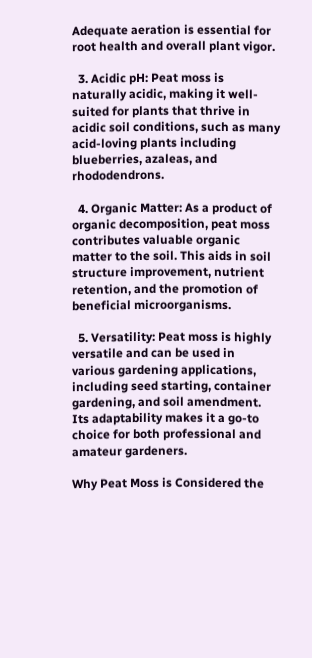Adequate aeration is essential for root health and overall plant vigor.

  3. Acidic pH: Peat moss is naturally acidic, making it well-suited for plants that thrive in acidic soil conditions, such as many acid-loving plants including blueberries, azaleas, and rhododendrons.

  4. Organic Matter: As a product of organic decomposition, peat moss contributes valuable organic matter to the soil. This aids in soil structure improvement, nutrient retention, and the promotion of beneficial microorganisms.

  5. Versatility: Peat moss is highly versatile and can be used in various gardening applications, including seed starting, container gardening, and soil amendment. Its adaptability makes it a go-to choice for both professional and amateur gardeners.

Why Peat Moss is Considered the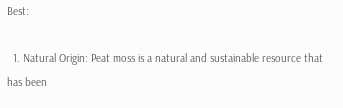Best:

  1. Natural Origin: Peat moss is a natural and sustainable resource that has been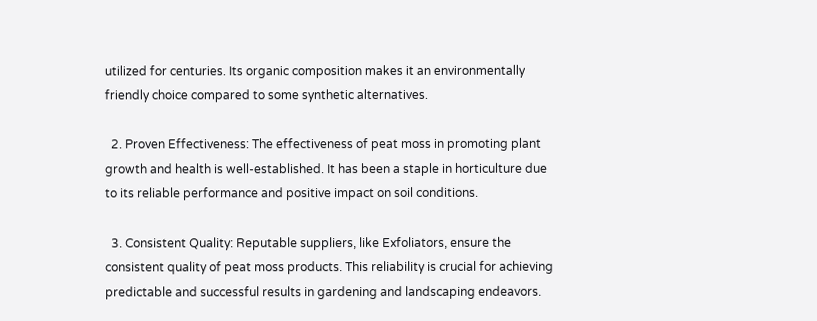utilized for centuries. Its organic composition makes it an environmentally friendly choice compared to some synthetic alternatives.

  2. Proven Effectiveness: The effectiveness of peat moss in promoting plant growth and health is well-established. It has been a staple in horticulture due to its reliable performance and positive impact on soil conditions.

  3. Consistent Quality: Reputable suppliers, like Exfoliators, ensure the consistent quality of peat moss products. This reliability is crucial for achieving predictable and successful results in gardening and landscaping endeavors.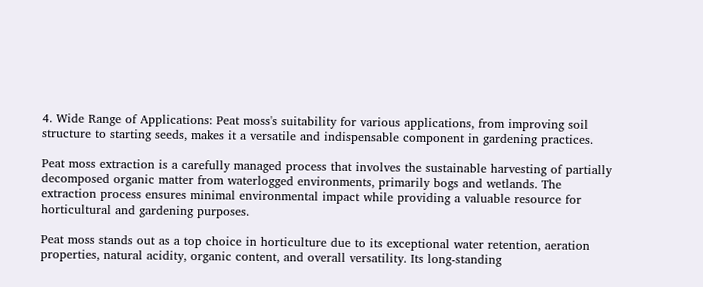4. Wide Range of Applications: Peat moss's suitability for various applications, from improving soil structure to starting seeds, makes it a versatile and indispensable component in gardening practices.

Peat moss extraction is a carefully managed process that involves the sustainable harvesting of partially decomposed organic matter from waterlogged environments, primarily bogs and wetlands. The extraction process ensures minimal environmental impact while providing a valuable resource for horticultural and gardening purposes.

Peat moss stands out as a top choice in horticulture due to its exceptional water retention, aeration properties, natural acidity, organic content, and overall versatility. Its long-standing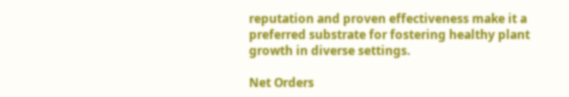reputation and proven effectiveness make it a preferred substrate for fostering healthy plant growth in diverse settings.

Net Orders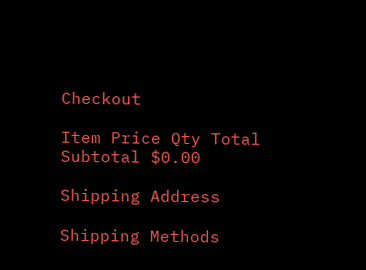Checkout

Item Price Qty Total
Subtotal $0.00

Shipping Address

Shipping Methods